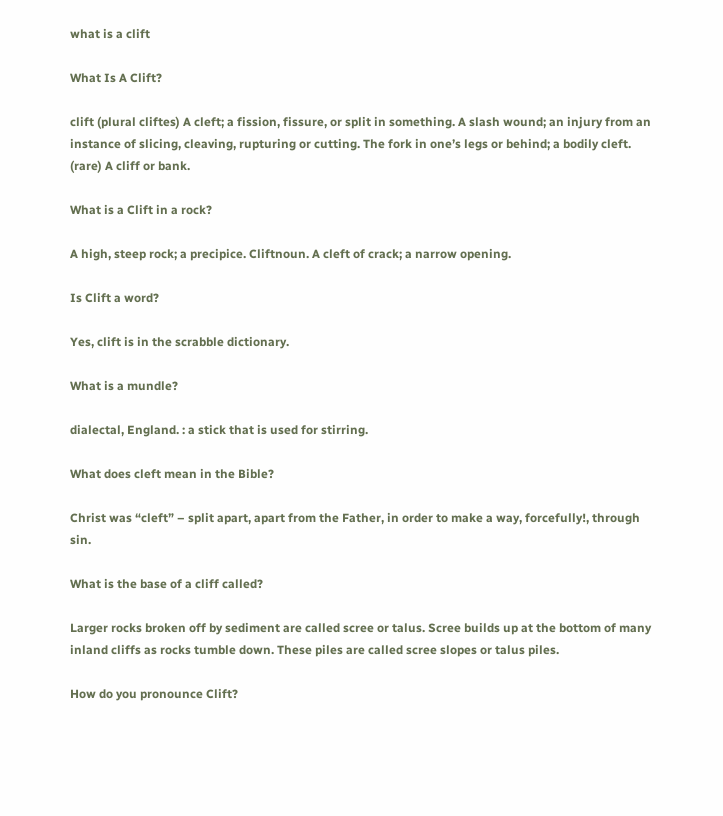what is a clift

What Is A Clift?

clift (plural cliftes) A cleft; a fission, fissure, or split in something. A slash wound; an injury from an instance of slicing, cleaving, rupturing or cutting. The fork in one’s legs or behind; a bodily cleft. (rare) A cliff or bank.

What is a Clift in a rock?

A high, steep rock; a precipice. Cliftnoun. A cleft of crack; a narrow opening.

Is Clift a word?

Yes, clift is in the scrabble dictionary.

What is a mundle?

dialectal, England. : a stick that is used for stirring.

What does cleft mean in the Bible?

Christ was “cleft” – split apart, apart from the Father, in order to make a way, forcefully!, through sin.

What is the base of a cliff called?

Larger rocks broken off by sediment are called scree or talus. Scree builds up at the bottom of many inland cliffs as rocks tumble down. These piles are called scree slopes or talus piles.

How do you pronounce Clift?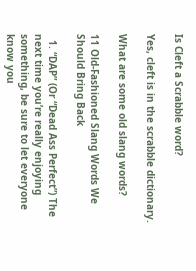Is Cleft a Scrabble word?

Yes, cleft is in the scrabble dictionary.

What are some old slang words?

11 Old-Fashioned Slang Words We Should Bring Back

  1. “DAP” (Or “Dead Ass Perfect”) The next time you’re really enjoying something, be sure to let everyone know you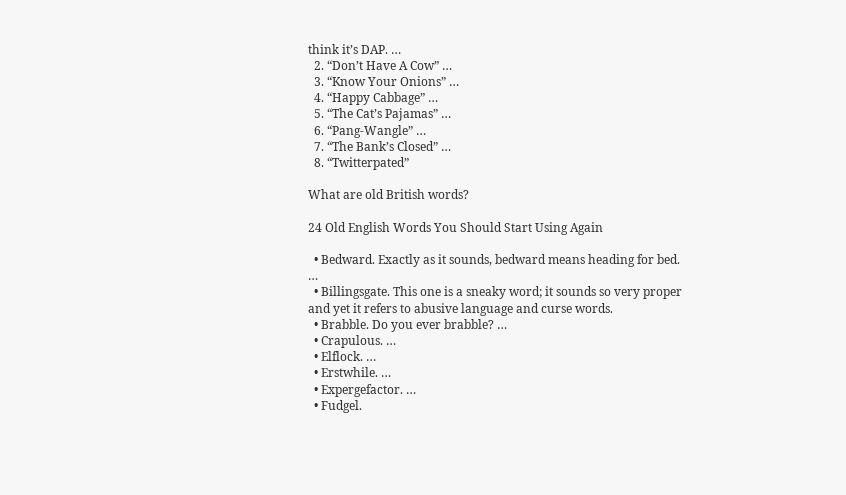think it’s DAP. …
  2. “Don’t Have A Cow” …
  3. “Know Your Onions” …
  4. “Happy Cabbage” …
  5. “The Cat’s Pajamas” …
  6. “Pang-Wangle” …
  7. “The Bank’s Closed” …
  8. “Twitterpated”

What are old British words?

24 Old English Words You Should Start Using Again

  • Bedward. Exactly as it sounds, bedward means heading for bed. …
  • Billingsgate. This one is a sneaky word; it sounds so very proper and yet it refers to abusive language and curse words.
  • Brabble. Do you ever brabble? …
  • Crapulous. …
  • Elflock. …
  • Erstwhile. …
  • Expergefactor. …
  • Fudgel.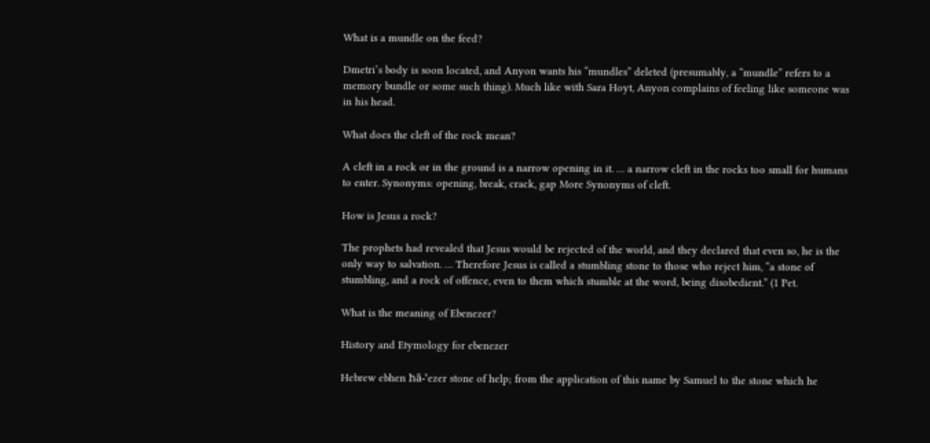What is a mundle on the feed?

Dmetri’s body is soon located, and Anyon wants his “mundles” deleted (presumably, a “mundle” refers to a memory bundle or some such thing). Much like with Sara Hoyt, Anyon complains of feeling like someone was in his head.

What does the cleft of the rock mean?

A cleft in a rock or in the ground is a narrow opening in it. … a narrow cleft in the rocks too small for humans to enter. Synonyms: opening, break, crack, gap More Synonyms of cleft.

How is Jesus a rock?

The prophets had revealed that Jesus would be rejected of the world, and they declared that even so, he is the only way to salvation. … Therefore Jesus is called a stumbling stone to those who reject him, “a stone of stumbling, and a rock of offence, even to them which stumble at the word, being disobedient.” (1 Pet.

What is the meaning of Ebenezer?

History and Etymology for ebenezer

Hebrew ebhen hā-ʽezer stone of help; from the application of this name by Samuel to the stone which he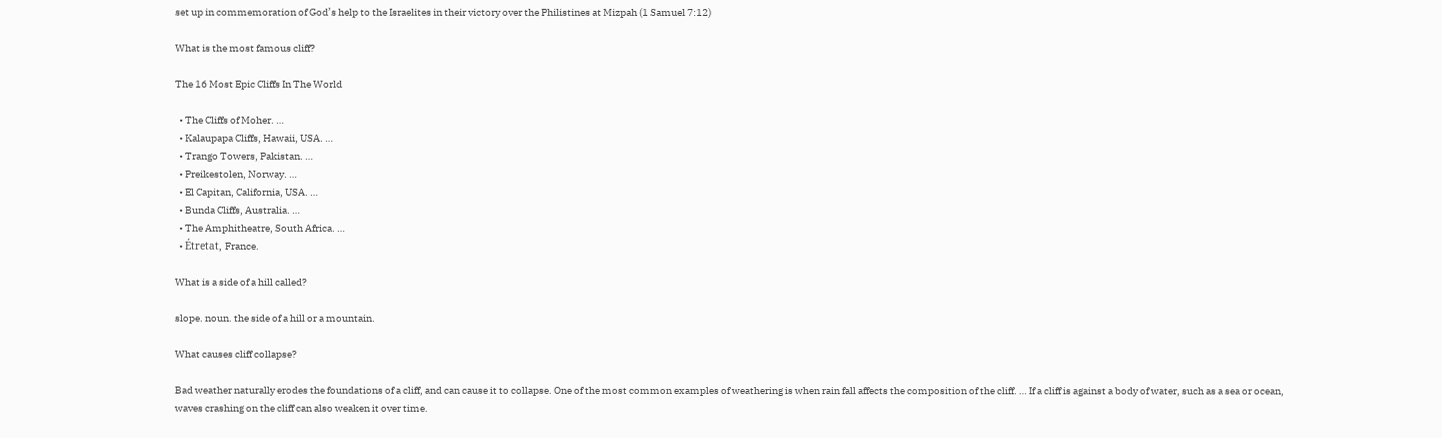set up in commemoration of God’s help to the Israelites in their victory over the Philistines at Mizpah (1 Samuel 7:12)

What is the most famous cliff?

The 16 Most Epic Cliffs In The World

  • The Cliffs of Moher. …
  • Kalaupapa Cliffs, Hawaii, USA. …
  • Trango Towers, Pakistan. …
  • Preikestolen, Norway. …
  • El Capitan, California, USA. …
  • Bunda Cliffs, Australia. …
  • The Amphitheatre, South Africa. …
  • Étretat, France.

What is a side of a hill called?

slope. noun. the side of a hill or a mountain.

What causes cliff collapse?

Bad weather naturally erodes the foundations of a cliff, and can cause it to collapse. One of the most common examples of weathering is when rain fall affects the composition of the cliff. … If a cliff is against a body of water, such as a sea or ocean, waves crashing on the cliff can also weaken it over time.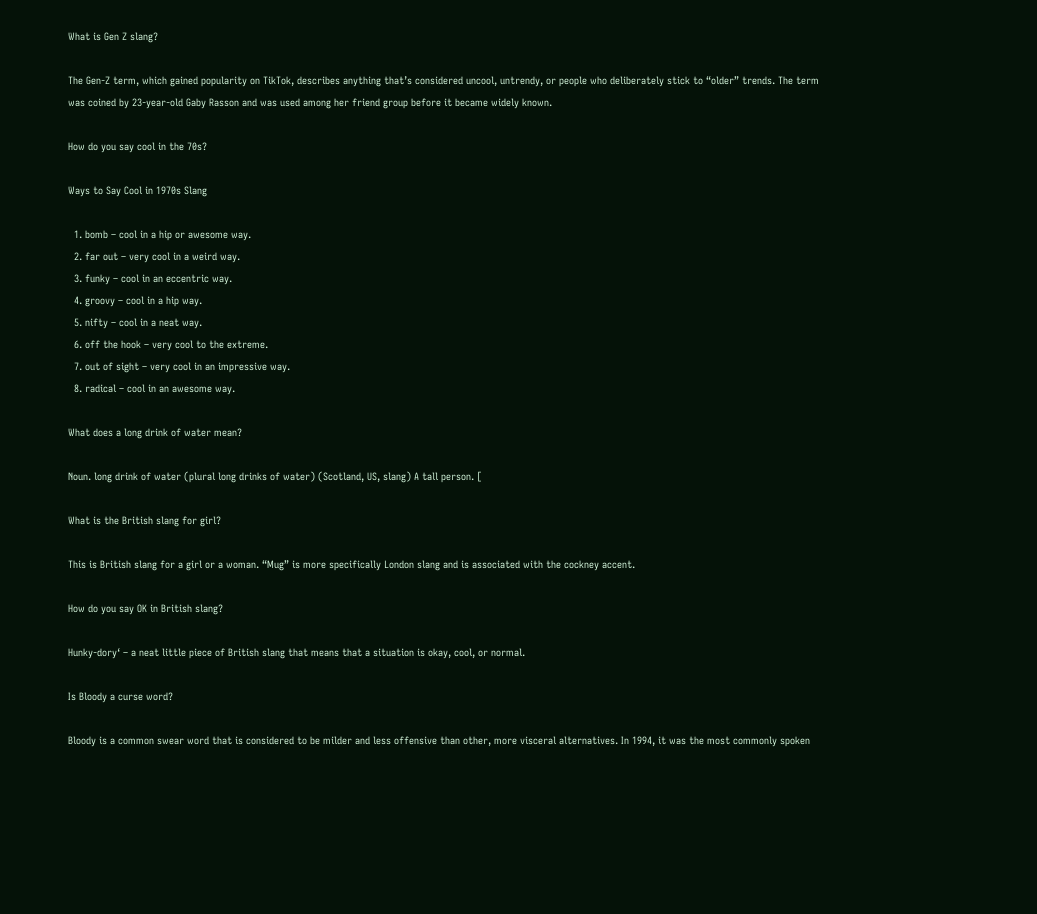What is Gen Z slang?

The Gen-Z term, which gained popularity on TikTok, describes anything that’s considered uncool, untrendy, or people who deliberately stick to “older” trends. The term was coined by 23-year-old Gaby Rasson and was used among her friend group before it became widely known.

How do you say cool in the 70s?

Ways to Say Cool in 1970s Slang

  1. bomb – cool in a hip or awesome way.
  2. far out – very cool in a weird way.
  3. funky – cool in an eccentric way.
  4. groovy – cool in a hip way.
  5. nifty – cool in a neat way.
  6. off the hook – very cool to the extreme.
  7. out of sight – very cool in an impressive way.
  8. radical – cool in an awesome way.

What does a long drink of water mean?

Noun. long drink of water (plural long drinks of water) (Scotland, US, slang) A tall person. [

What is the British slang for girl?

This is British slang for a girl or a woman. “Mug” is more specifically London slang and is associated with the cockney accent.

How do you say OK in British slang?

Hunky-dory‘ – a neat little piece of British slang that means that a situation is okay, cool, or normal.

Is Bloody a curse word?

Bloody is a common swear word that is considered to be milder and less offensive than other, more visceral alternatives. In 1994, it was the most commonly spoken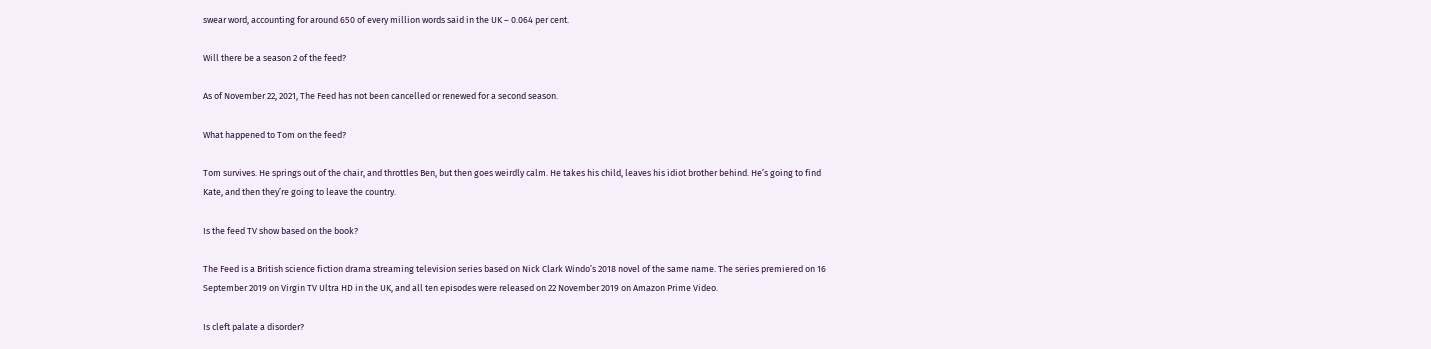swear word, accounting for around 650 of every million words said in the UK – 0.064 per cent.

Will there be a season 2 of the feed?

As of November 22, 2021, The Feed has not been cancelled or renewed for a second season.

What happened to Tom on the feed?

Tom survives. He springs out of the chair, and throttles Ben, but then goes weirdly calm. He takes his child, leaves his idiot brother behind. He’s going to find Kate, and then they’re going to leave the country.

Is the feed TV show based on the book?

The Feed is a British science fiction drama streaming television series based on Nick Clark Windo’s 2018 novel of the same name. The series premiered on 16 September 2019 on Virgin TV Ultra HD in the UK, and all ten episodes were released on 22 November 2019 on Amazon Prime Video.

Is cleft palate a disorder?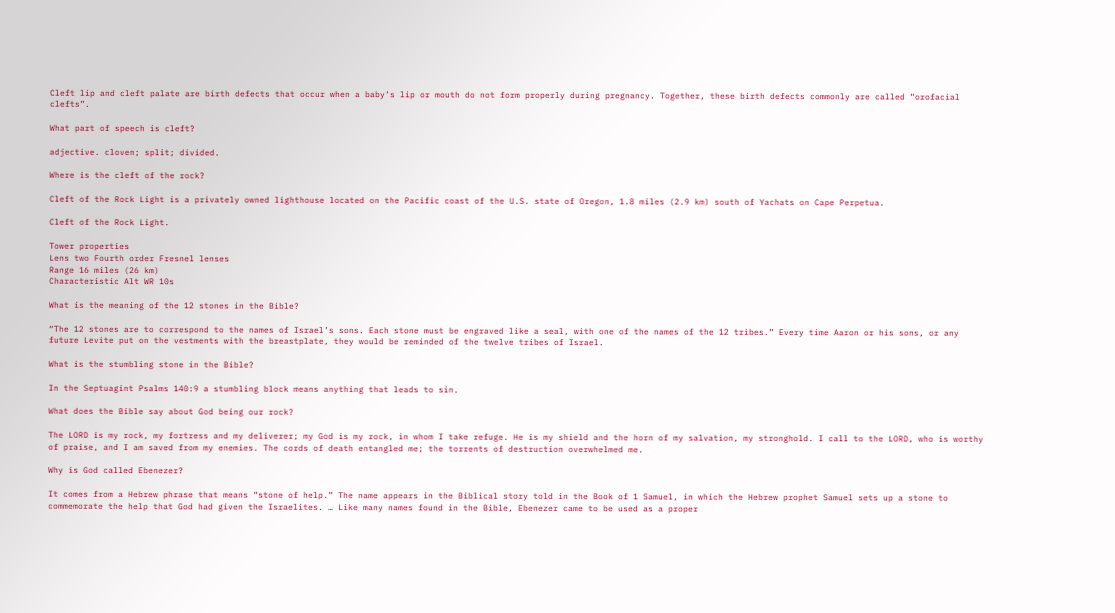Cleft lip and cleft palate are birth defects that occur when a baby’s lip or mouth do not form properly during pregnancy. Together, these birth defects commonly are called “orofacial clefts”.

What part of speech is cleft?

adjective. cloven; split; divided.

Where is the cleft of the rock?

Cleft of the Rock Light is a privately owned lighthouse located on the Pacific coast of the U.S. state of Oregon, 1.8 miles (2.9 km) south of Yachats on Cape Perpetua.

Cleft of the Rock Light.

Tower properties
Lens two Fourth order Fresnel lenses
Range 16 miles (26 km)
Characteristic Alt WR 10s

What is the meaning of the 12 stones in the Bible?

“The 12 stones are to correspond to the names of Israel’s sons. Each stone must be engraved like a seal, with one of the names of the 12 tribes.” Every time Aaron or his sons, or any future Levite put on the vestments with the breastplate, they would be reminded of the twelve tribes of Israel.

What is the stumbling stone in the Bible?

In the Septuagint Psalms 140:9 a stumbling block means anything that leads to sin.

What does the Bible say about God being our rock?

The LORD is my rock, my fortress and my deliverer; my God is my rock, in whom I take refuge. He is my shield and the horn of my salvation, my stronghold. I call to the LORD, who is worthy of praise, and I am saved from my enemies. The cords of death entangled me; the torrents of destruction overwhelmed me.

Why is God called Ebenezer?

It comes from a Hebrew phrase that means “stone of help.” The name appears in the Biblical story told in the Book of 1 Samuel, in which the Hebrew prophet Samuel sets up a stone to commemorate the help that God had given the Israelites. … Like many names found in the Bible, Ebenezer came to be used as a proper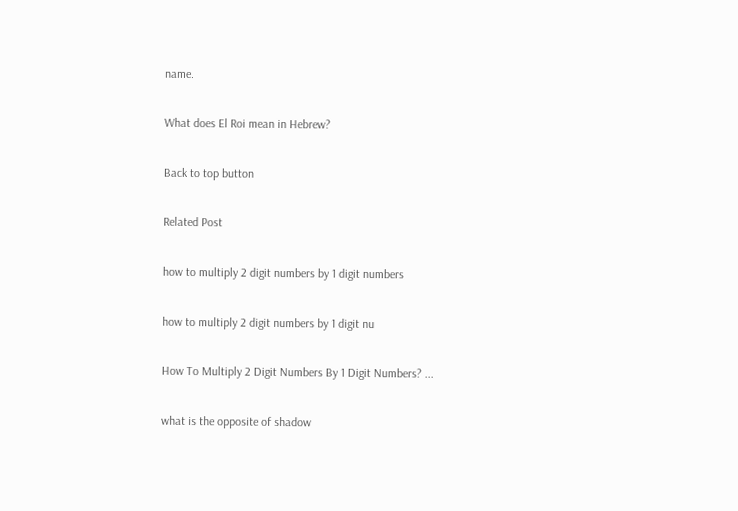name.

What does El Roi mean in Hebrew?

Back to top button

Related Post

how to multiply 2 digit numbers by 1 digit numbers

how to multiply 2 digit numbers by 1 digit nu

How To Multiply 2 Digit Numbers By 1 Digit Numbers? ...

what is the opposite of shadow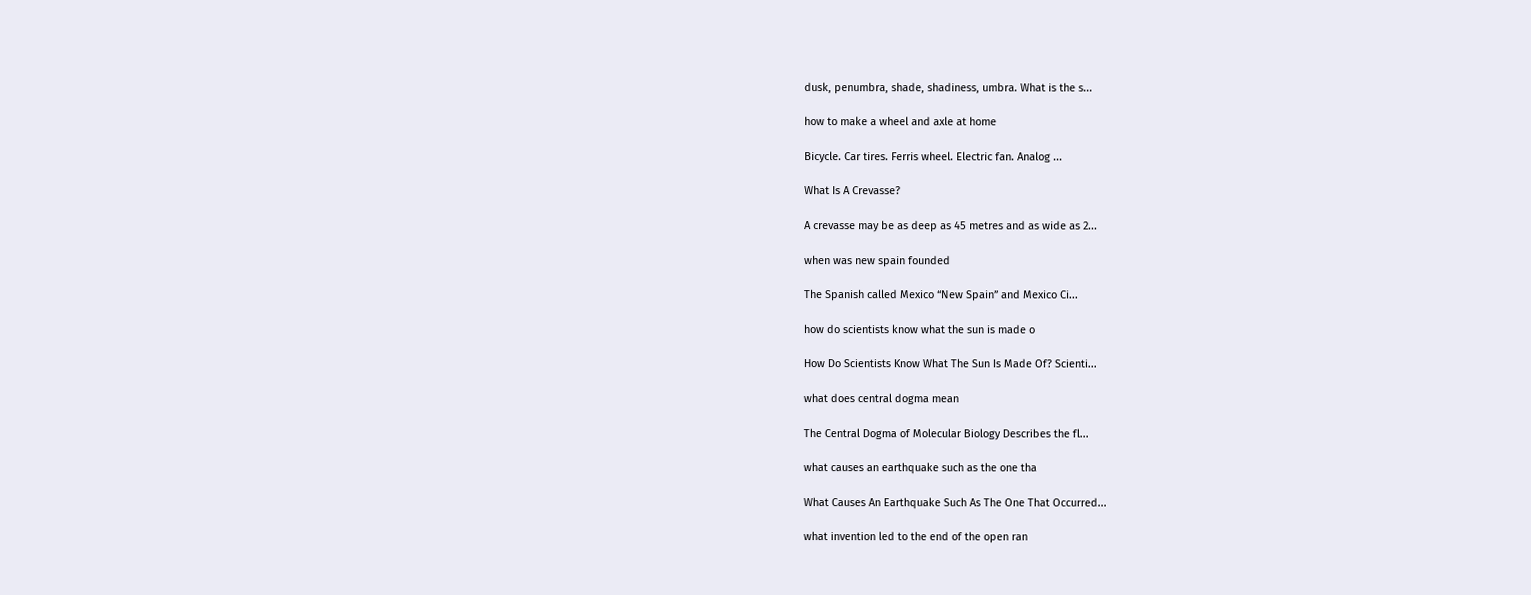dusk, penumbra, shade, shadiness, umbra. What is the s...

how to make a wheel and axle at home

Bicycle. Car tires. Ferris wheel. Electric fan. Analog ...

What Is A Crevasse?

A crevasse may be as deep as 45 metres and as wide as 2...

when was new spain founded

The Spanish called Mexico “New Spain” and Mexico Ci...

how do scientists know what the sun is made o

How Do Scientists Know What The Sun Is Made Of? Scienti...

what does central dogma mean

The Central Dogma of Molecular Biology Describes the fl...

what causes an earthquake such as the one tha

What Causes An Earthquake Such As The One That Occurred...

what invention led to the end of the open ran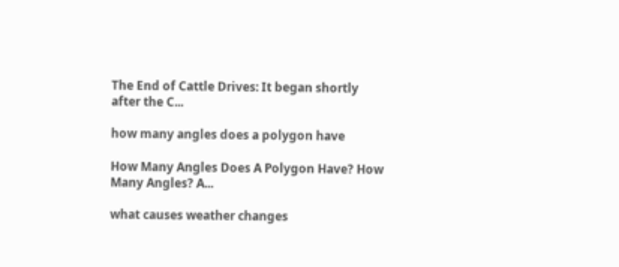The End of Cattle Drives: It began shortly after the C...

how many angles does a polygon have

How Many Angles Does A Polygon Have? How Many Angles? A...

what causes weather changes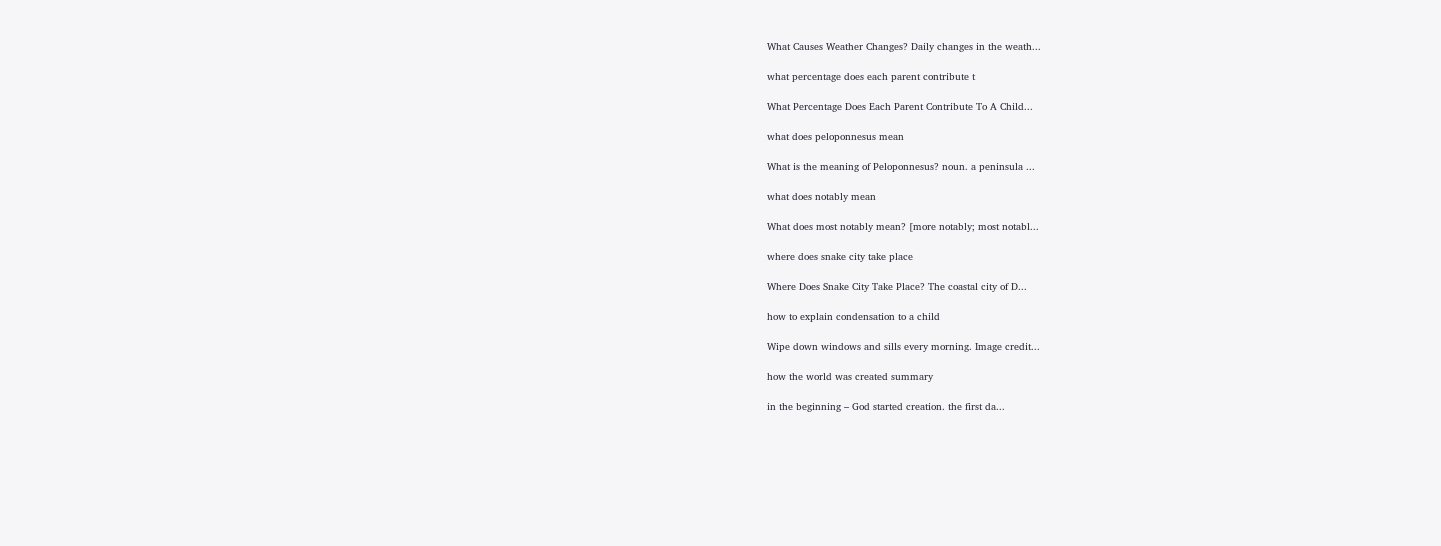What Causes Weather Changes? Daily changes in the weath...

what percentage does each parent contribute t

What Percentage Does Each Parent Contribute To A Child...

what does peloponnesus mean

What is the meaning of Peloponnesus? noun. a peninsula ...

what does notably mean

What does most notably mean? [more notably; most notabl...

where does snake city take place

Where Does Snake City Take Place? The coastal city of D...

how to explain condensation to a child

Wipe down windows and sills every morning. Image credit...

how the world was created summary

in the beginning – God started creation. the first da...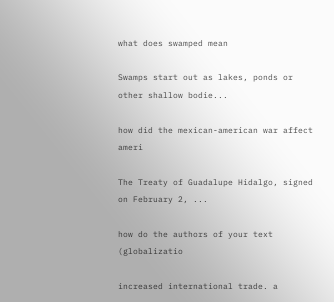what does swamped mean

Swamps start out as lakes, ponds or other shallow bodie...

how did the mexican-american war affect ameri

The Treaty of Guadalupe Hidalgo, signed on February 2, ...

how do the authors of your text (globalizatio

increased international trade. a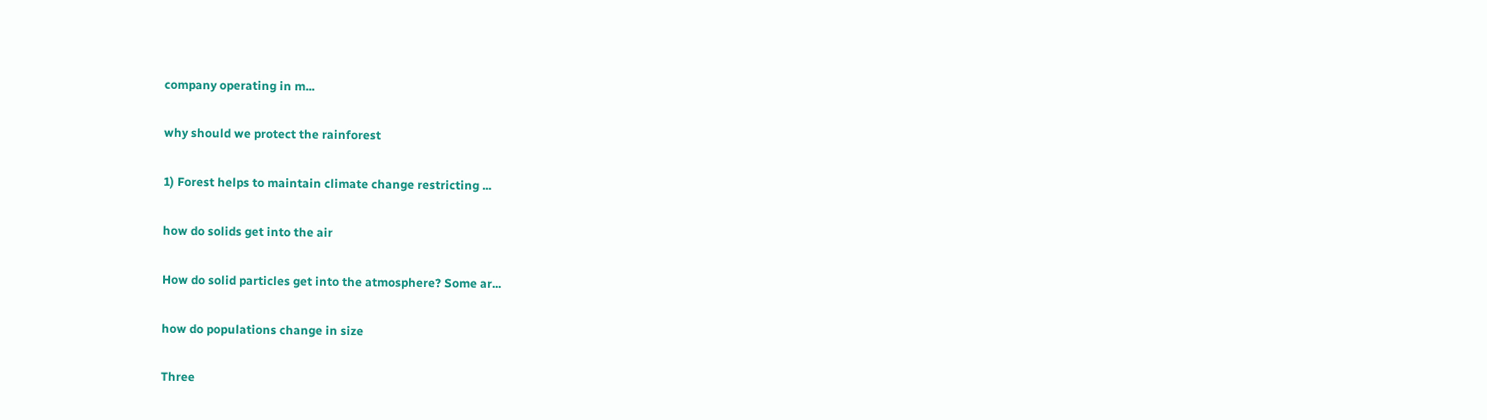company operating in m...

why should we protect the rainforest

1) Forest helps to maintain climate change restricting ...

how do solids get into the air

How do solid particles get into the atmosphere? Some ar...

how do populations change in size

Three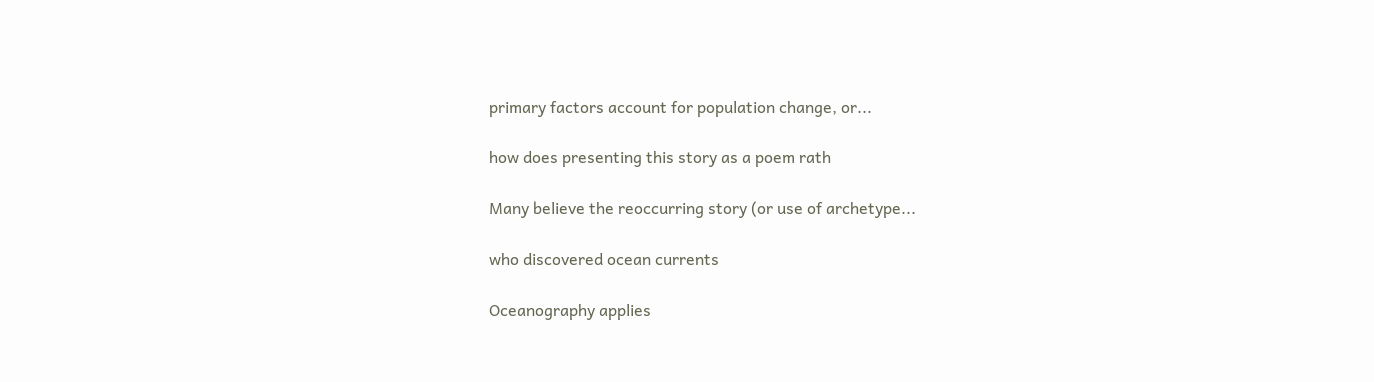primary factors account for population change, or...

how does presenting this story as a poem rath

Many believe the reoccurring story (or use of archetype...

who discovered ocean currents

Oceanography applies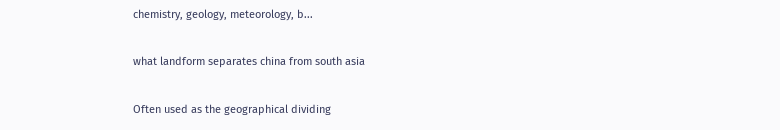chemistry, geology, meteorology, b...

what landform separates china from south asia

Often used as the geographical dividing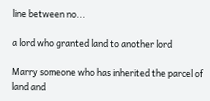line between no...

a lord who granted land to another lord

Marry someone who has inherited the parcel of land and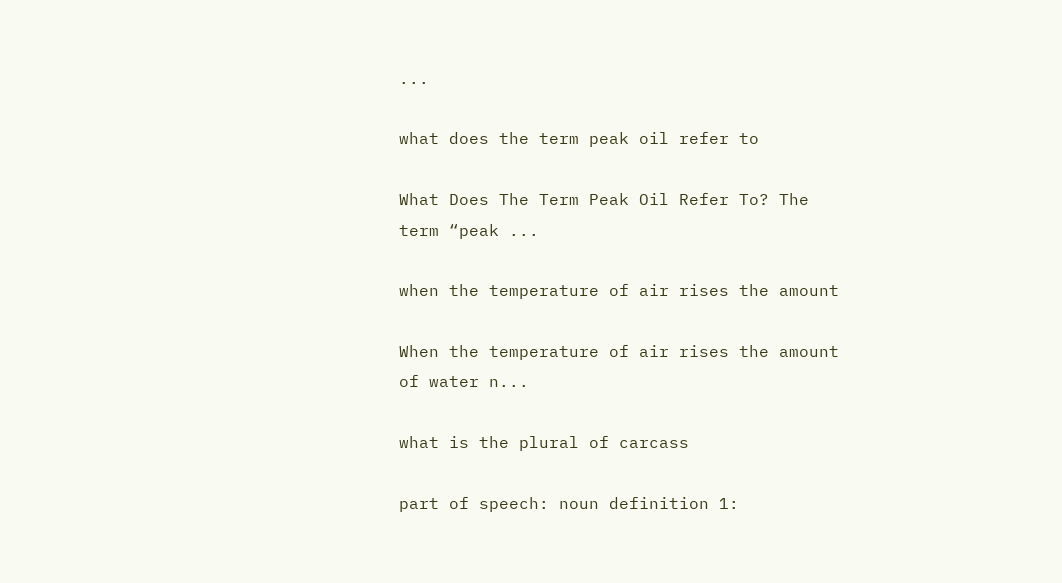...

what does the term peak oil refer to

What Does The Term Peak Oil Refer To? The term “peak ...

when the temperature of air rises the amount

When the temperature of air rises the amount of water n...

what is the plural of carcass

part of speech: noun definition 1: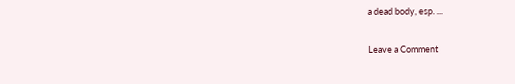a dead body, esp. ...

Leave a Comment